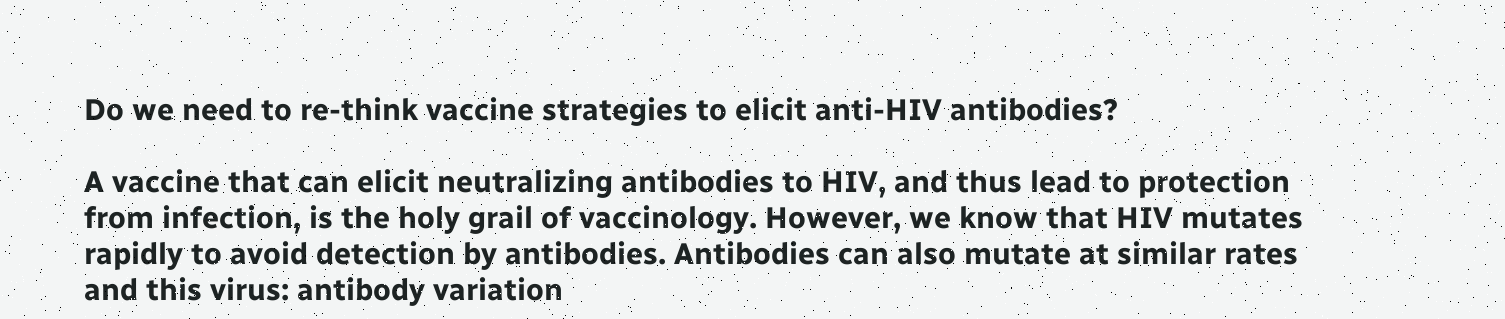Do we need to re-think vaccine strategies to elicit anti-HIV antibodies?

A vaccine that can elicit neutralizing antibodies to HIV, and thus lead to protection from infection, is the holy grail of vaccinology. However, we know that HIV mutates rapidly to avoid detection by antibodies. Antibodies can also mutate at similar rates and this virus: antibody variation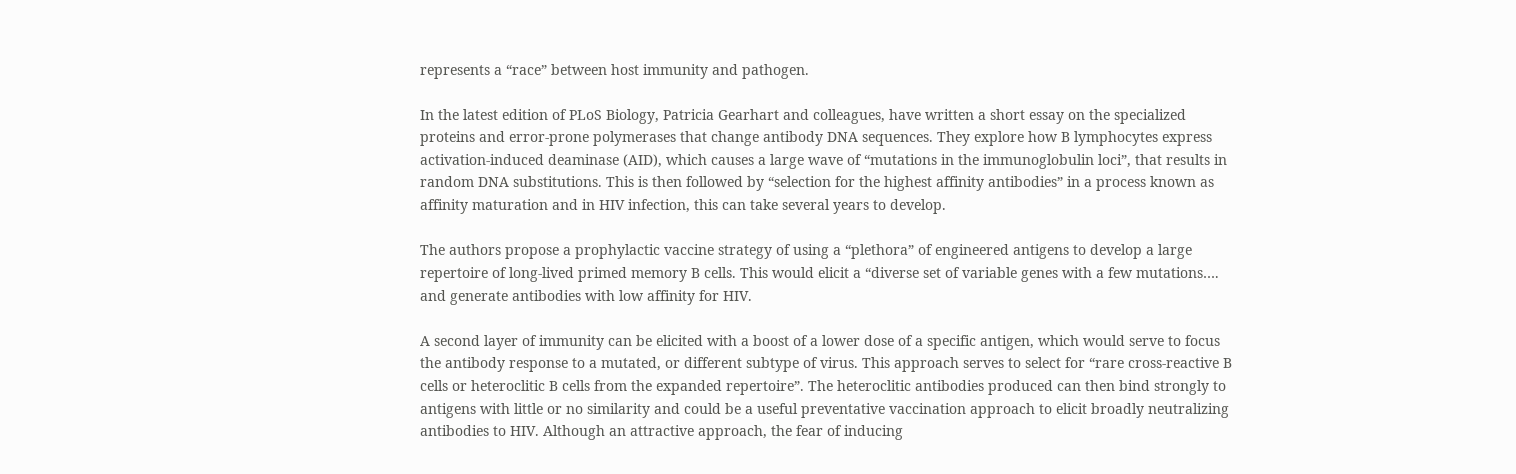represents a “race” between host immunity and pathogen.

In the latest edition of PLoS Biology, Patricia Gearhart and colleagues, have written a short essay on the specialized proteins and error-prone polymerases that change antibody DNA sequences. They explore how B lymphocytes express activation-induced deaminase (AID), which causes a large wave of “mutations in the immunoglobulin loci”, that results in random DNA substitutions. This is then followed by “selection for the highest affinity antibodies” in a process known as affinity maturation and in HIV infection, this can take several years to develop.

The authors propose a prophylactic vaccine strategy of using a “plethora” of engineered antigens to develop a large repertoire of long-lived primed memory B cells. This would elicit a “diverse set of variable genes with a few mutations…. and generate antibodies with low affinity for HIV.

A second layer of immunity can be elicited with a boost of a lower dose of a specific antigen, which would serve to focus the antibody response to a mutated, or different subtype of virus. This approach serves to select for “rare cross-reactive B cells or heteroclitic B cells from the expanded repertoire”. The heteroclitic antibodies produced can then bind strongly to antigens with little or no similarity and could be a useful preventative vaccination approach to elicit broadly neutralizing antibodies to HIV. Although an attractive approach, the fear of inducing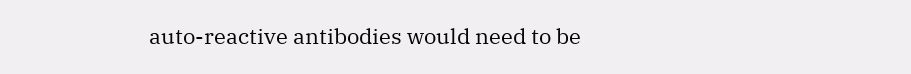auto-reactive antibodies would need to be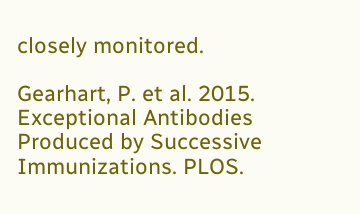closely monitored.

Gearhart, P. et al. 2015. Exceptional Antibodies Produced by Successive Immunizations. PLOS.